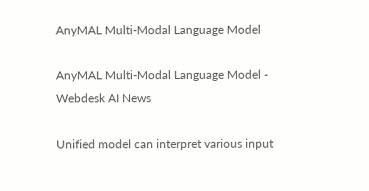AnyMAL Multi-Modal Language Model

AnyMAL Multi-Modal Language Model - Webdesk AI News

Unified model can interpret various input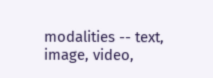modalities -- text, image, video,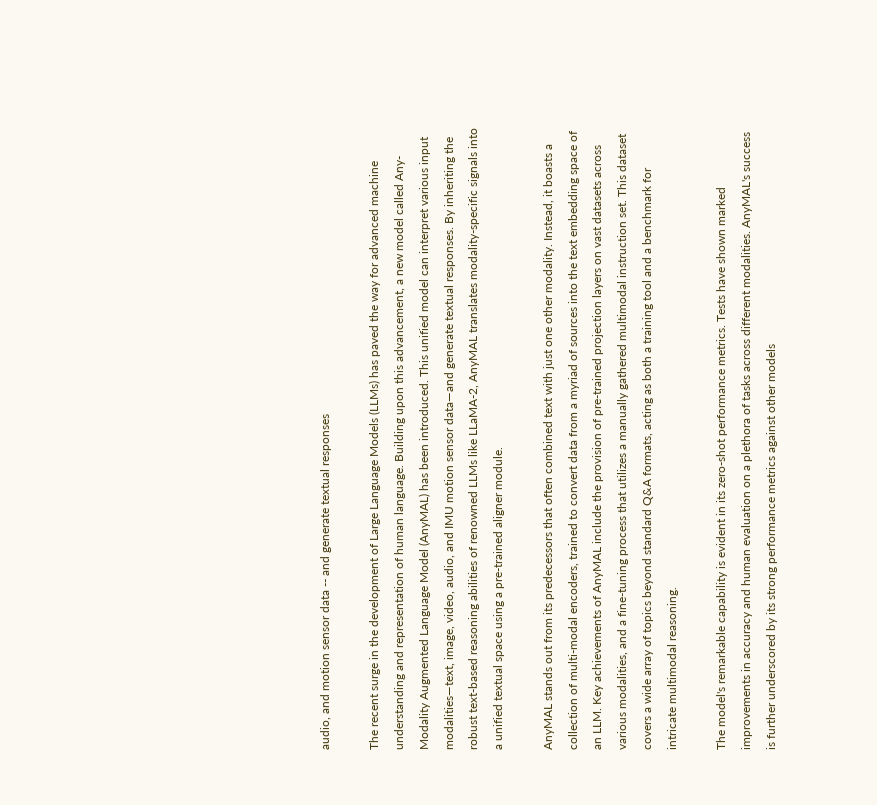audio, and motion sensor data -- and generate textual responses

The recent surge in the development of Large Language Models (LLMs) has paved the way for advanced machine understanding and representation of human language. Building upon this advancement, a new model called Any-Modality Augmented Language Model (AnyMAL) has been introduced. This unified model can interpret various input modalities—text, image, video, audio, and IMU motion sensor data—and generate textual responses. By inheriting the robust text-based reasoning abilities of renowned LLMs like LLaMA-2, AnyMAL translates modality-specific signals into a unified textual space using a pre-trained aligner module.

AnyMAL stands out from its predecessors that often combined text with just one other modality. Instead, it boasts a collection of multi-modal encoders, trained to convert data from a myriad of sources into the text embedding space of an LLM. Key achievements of AnyMAL include the provision of pre-trained projection layers on vast datasets across various modalities, and a fine-tuning process that utilizes a manually gathered multimodal instruction set. This dataset covers a wide array of topics beyond standard Q&A formats, acting as both a training tool and a benchmark for intricate multimodal reasoning.

The model's remarkable capability is evident in its zero-shot performance metrics. Tests have shown marked improvements in accuracy and human evaluation on a plethora of tasks across different modalities. AnyMAL's success is further underscored by its strong performance metrics against other models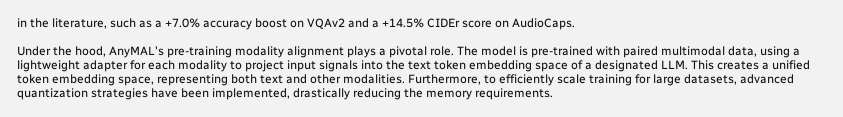in the literature, such as a +7.0% accuracy boost on VQAv2 and a +14.5% CIDEr score on AudioCaps.

Under the hood, AnyMAL's pre-training modality alignment plays a pivotal role. The model is pre-trained with paired multimodal data, using a lightweight adapter for each modality to project input signals into the text token embedding space of a designated LLM. This creates a unified token embedding space, representing both text and other modalities. Furthermore, to efficiently scale training for large datasets, advanced quantization strategies have been implemented, drastically reducing the memory requirements.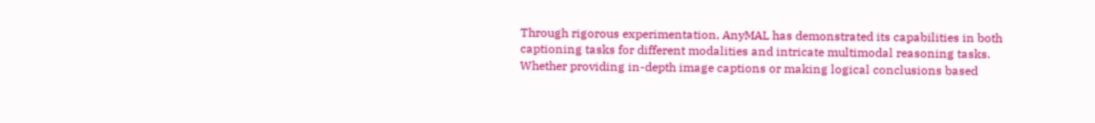Through rigorous experimentation, AnyMAL has demonstrated its capabilities in both captioning tasks for different modalities and intricate multimodal reasoning tasks. Whether providing in-depth image captions or making logical conclusions based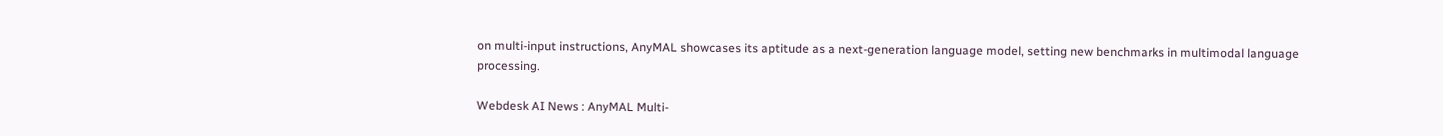on multi-input instructions, AnyMAL showcases its aptitude as a next-generation language model, setting new benchmarks in multimodal language processing.

Webdesk AI News : AnyMAL Multi-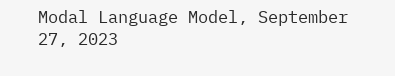Modal Language Model, September 27, 2023